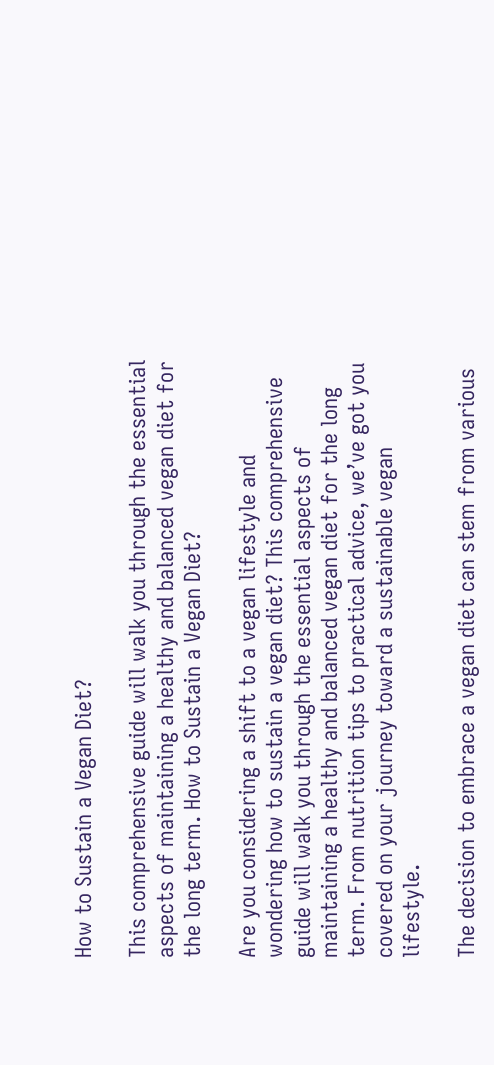How to Sustain a Vegan Diet?

This comprehensive guide will walk you through the essential aspects of maintaining a healthy and balanced vegan diet for the long term. How to Sustain a Vegan Diet?

Are you considering a shift to a vegan lifestyle and wondering how to sustain a vegan diet? This comprehensive guide will walk you through the essential aspects of maintaining a healthy and balanced vegan diet for the long term. From nutrition tips to practical advice, we’ve got you covered on your journey toward a sustainable vegan lifestyle.

The decision to embrace a vegan diet can stem from various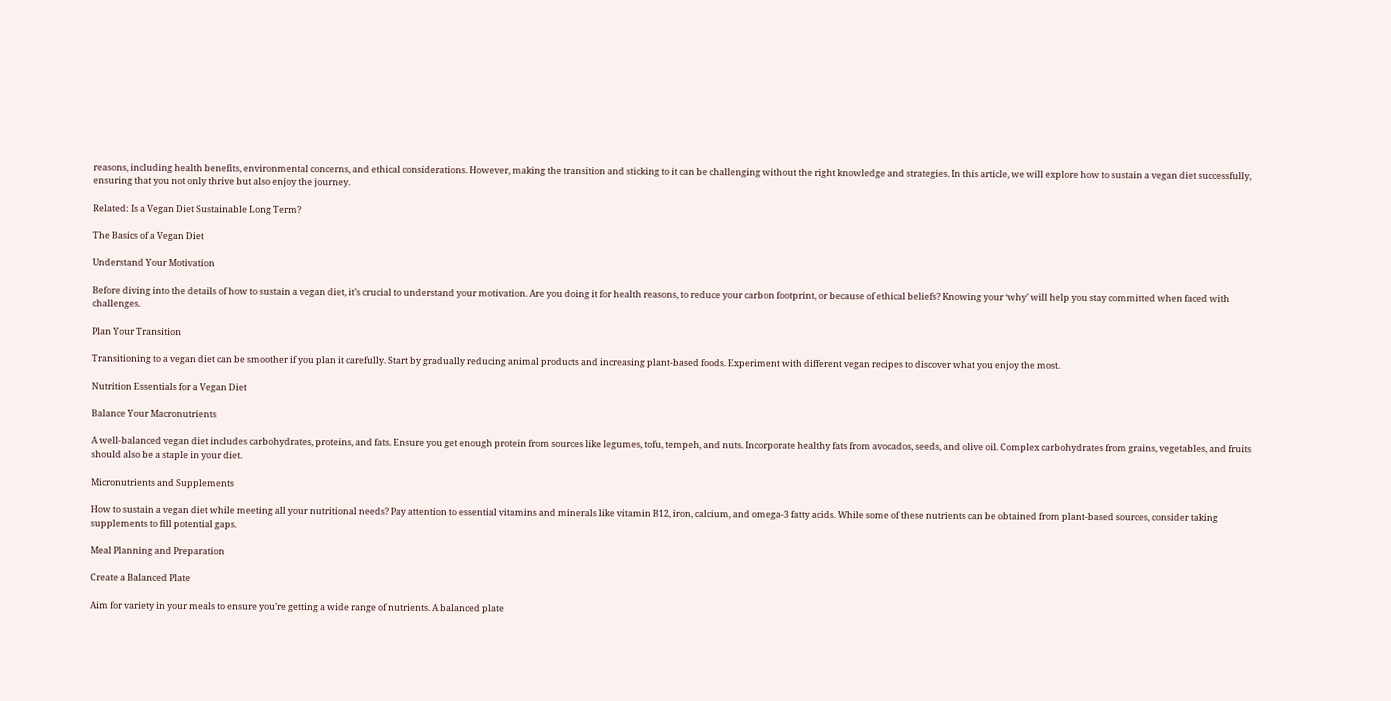reasons, including health benefits, environmental concerns, and ethical considerations. However, making the transition and sticking to it can be challenging without the right knowledge and strategies. In this article, we will explore how to sustain a vegan diet successfully, ensuring that you not only thrive but also enjoy the journey.

Related: Is a Vegan Diet Sustainable Long Term?

The Basics of a Vegan Diet

Understand Your Motivation

Before diving into the details of how to sustain a vegan diet, it’s crucial to understand your motivation. Are you doing it for health reasons, to reduce your carbon footprint, or because of ethical beliefs? Knowing your ‘why’ will help you stay committed when faced with challenges.

Plan Your Transition

Transitioning to a vegan diet can be smoother if you plan it carefully. Start by gradually reducing animal products and increasing plant-based foods. Experiment with different vegan recipes to discover what you enjoy the most.

Nutrition Essentials for a Vegan Diet

Balance Your Macronutrients

A well-balanced vegan diet includes carbohydrates, proteins, and fats. Ensure you get enough protein from sources like legumes, tofu, tempeh, and nuts. Incorporate healthy fats from avocados, seeds, and olive oil. Complex carbohydrates from grains, vegetables, and fruits should also be a staple in your diet.

Micronutrients and Supplements

How to sustain a vegan diet while meeting all your nutritional needs? Pay attention to essential vitamins and minerals like vitamin B12, iron, calcium, and omega-3 fatty acids. While some of these nutrients can be obtained from plant-based sources, consider taking supplements to fill potential gaps.

Meal Planning and Preparation

Create a Balanced Plate

Aim for variety in your meals to ensure you’re getting a wide range of nutrients. A balanced plate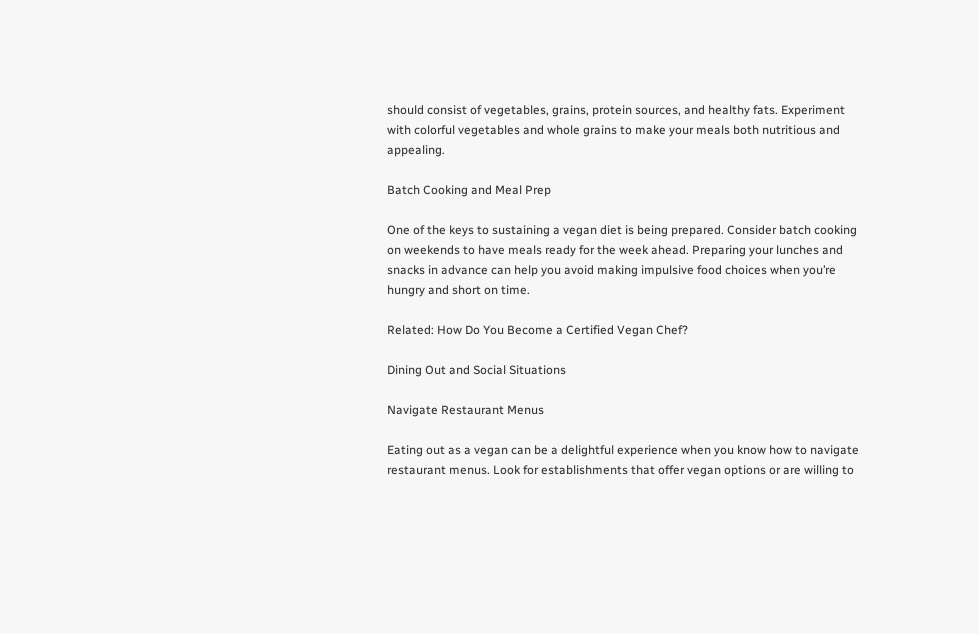should consist of vegetables, grains, protein sources, and healthy fats. Experiment with colorful vegetables and whole grains to make your meals both nutritious and appealing.

Batch Cooking and Meal Prep

One of the keys to sustaining a vegan diet is being prepared. Consider batch cooking on weekends to have meals ready for the week ahead. Preparing your lunches and snacks in advance can help you avoid making impulsive food choices when you’re hungry and short on time.

Related: How Do You Become a Certified Vegan Chef?

Dining Out and Social Situations

Navigate Restaurant Menus

Eating out as a vegan can be a delightful experience when you know how to navigate restaurant menus. Look for establishments that offer vegan options or are willing to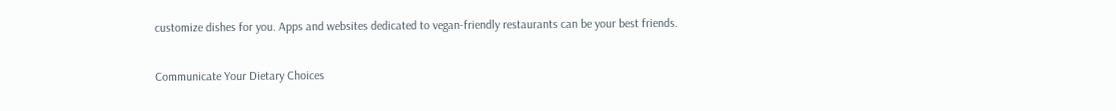customize dishes for you. Apps and websites dedicated to vegan-friendly restaurants can be your best friends.

Communicate Your Dietary Choices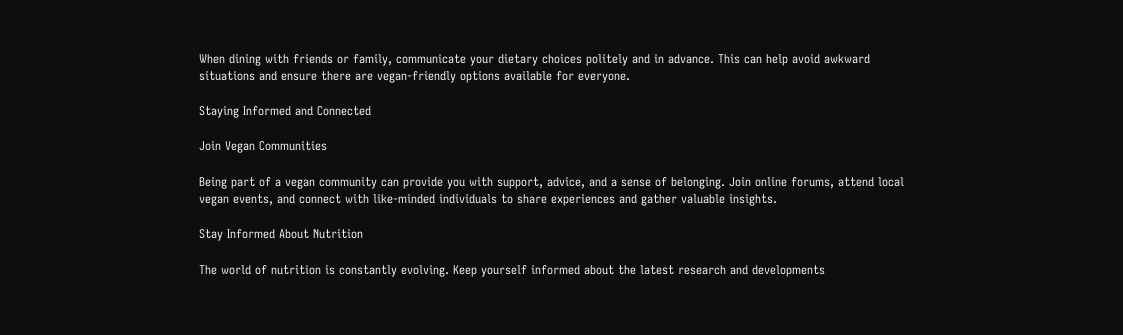When dining with friends or family, communicate your dietary choices politely and in advance. This can help avoid awkward situations and ensure there are vegan-friendly options available for everyone.

Staying Informed and Connected

Join Vegan Communities

Being part of a vegan community can provide you with support, advice, and a sense of belonging. Join online forums, attend local vegan events, and connect with like-minded individuals to share experiences and gather valuable insights.

Stay Informed About Nutrition

The world of nutrition is constantly evolving. Keep yourself informed about the latest research and developments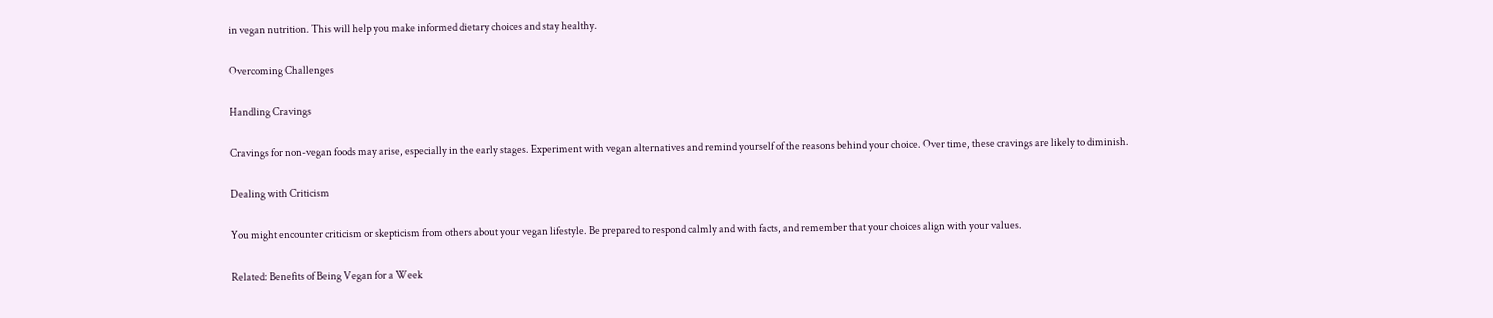in vegan nutrition. This will help you make informed dietary choices and stay healthy.

Overcoming Challenges

Handling Cravings

Cravings for non-vegan foods may arise, especially in the early stages. Experiment with vegan alternatives and remind yourself of the reasons behind your choice. Over time, these cravings are likely to diminish.

Dealing with Criticism

You might encounter criticism or skepticism from others about your vegan lifestyle. Be prepared to respond calmly and with facts, and remember that your choices align with your values.

Related: Benefits of Being Vegan for a Week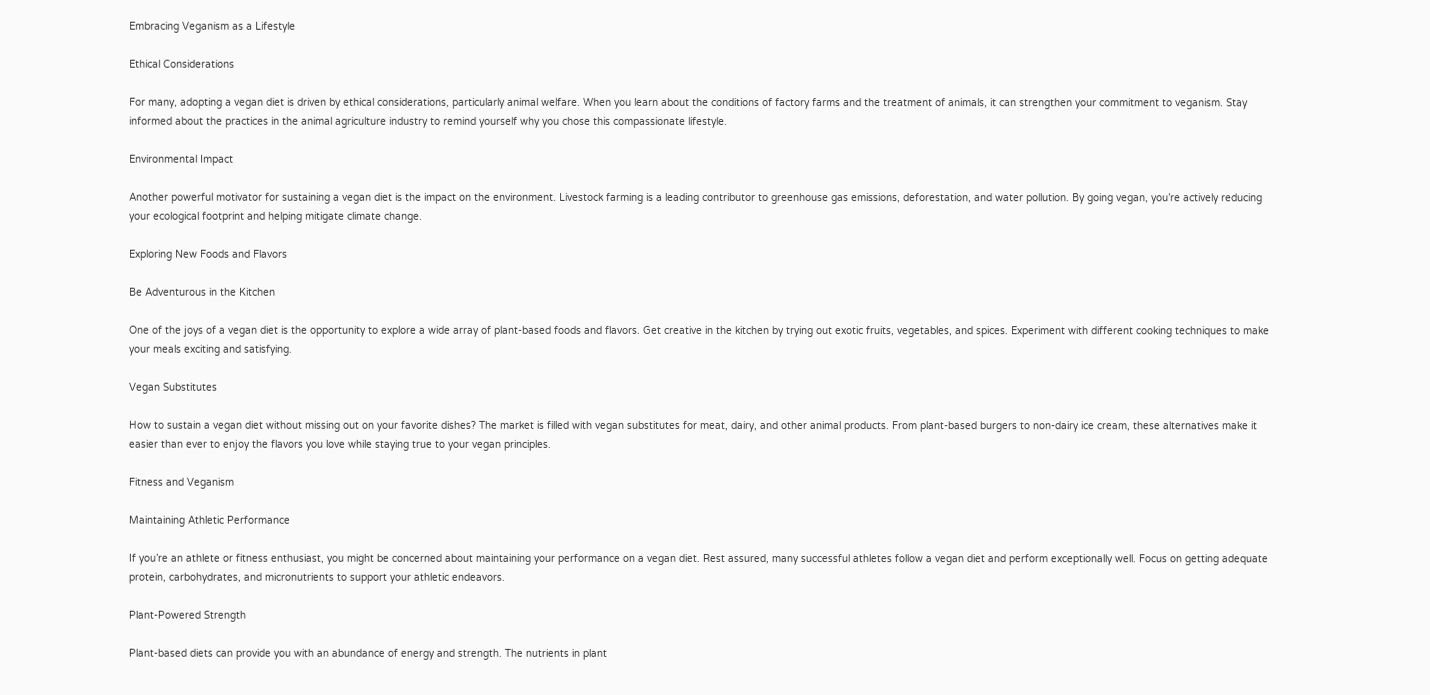Embracing Veganism as a Lifestyle

Ethical Considerations

For many, adopting a vegan diet is driven by ethical considerations, particularly animal welfare. When you learn about the conditions of factory farms and the treatment of animals, it can strengthen your commitment to veganism. Stay informed about the practices in the animal agriculture industry to remind yourself why you chose this compassionate lifestyle.

Environmental Impact

Another powerful motivator for sustaining a vegan diet is the impact on the environment. Livestock farming is a leading contributor to greenhouse gas emissions, deforestation, and water pollution. By going vegan, you’re actively reducing your ecological footprint and helping mitigate climate change.

Exploring New Foods and Flavors

Be Adventurous in the Kitchen

One of the joys of a vegan diet is the opportunity to explore a wide array of plant-based foods and flavors. Get creative in the kitchen by trying out exotic fruits, vegetables, and spices. Experiment with different cooking techniques to make your meals exciting and satisfying.

Vegan Substitutes

How to sustain a vegan diet without missing out on your favorite dishes? The market is filled with vegan substitutes for meat, dairy, and other animal products. From plant-based burgers to non-dairy ice cream, these alternatives make it easier than ever to enjoy the flavors you love while staying true to your vegan principles.

Fitness and Veganism

Maintaining Athletic Performance

If you’re an athlete or fitness enthusiast, you might be concerned about maintaining your performance on a vegan diet. Rest assured, many successful athletes follow a vegan diet and perform exceptionally well. Focus on getting adequate protein, carbohydrates, and micronutrients to support your athletic endeavors.

Plant-Powered Strength

Plant-based diets can provide you with an abundance of energy and strength. The nutrients in plant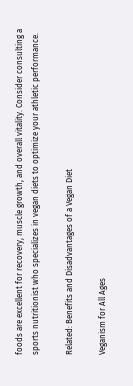foods are excellent for recovery, muscle growth, and overall vitality. Consider consulting a sports nutritionist who specializes in vegan diets to optimize your athletic performance.

Related: Benefits and Disadvantages of a Vegan Diet

Veganism for All Ages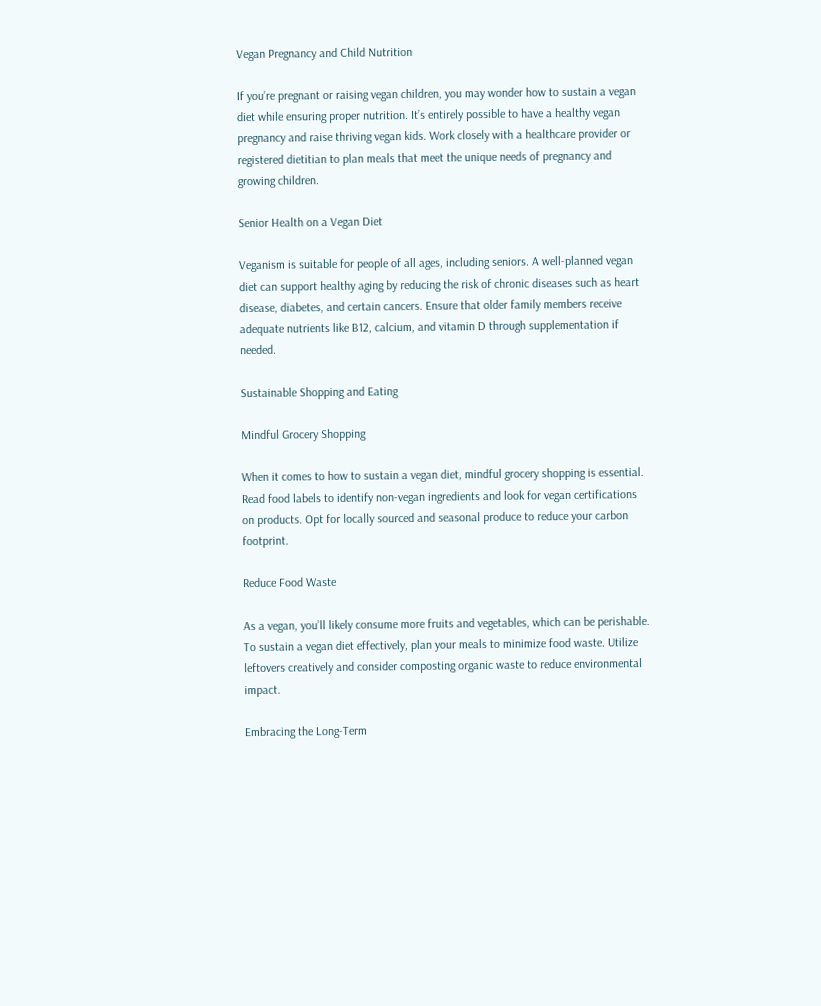Vegan Pregnancy and Child Nutrition

If you’re pregnant or raising vegan children, you may wonder how to sustain a vegan diet while ensuring proper nutrition. It’s entirely possible to have a healthy vegan pregnancy and raise thriving vegan kids. Work closely with a healthcare provider or registered dietitian to plan meals that meet the unique needs of pregnancy and growing children.

Senior Health on a Vegan Diet

Veganism is suitable for people of all ages, including seniors. A well-planned vegan diet can support healthy aging by reducing the risk of chronic diseases such as heart disease, diabetes, and certain cancers. Ensure that older family members receive adequate nutrients like B12, calcium, and vitamin D through supplementation if needed.

Sustainable Shopping and Eating

Mindful Grocery Shopping

When it comes to how to sustain a vegan diet, mindful grocery shopping is essential. Read food labels to identify non-vegan ingredients and look for vegan certifications on products. Opt for locally sourced and seasonal produce to reduce your carbon footprint.

Reduce Food Waste

As a vegan, you’ll likely consume more fruits and vegetables, which can be perishable. To sustain a vegan diet effectively, plan your meals to minimize food waste. Utilize leftovers creatively and consider composting organic waste to reduce environmental impact.

Embracing the Long-Term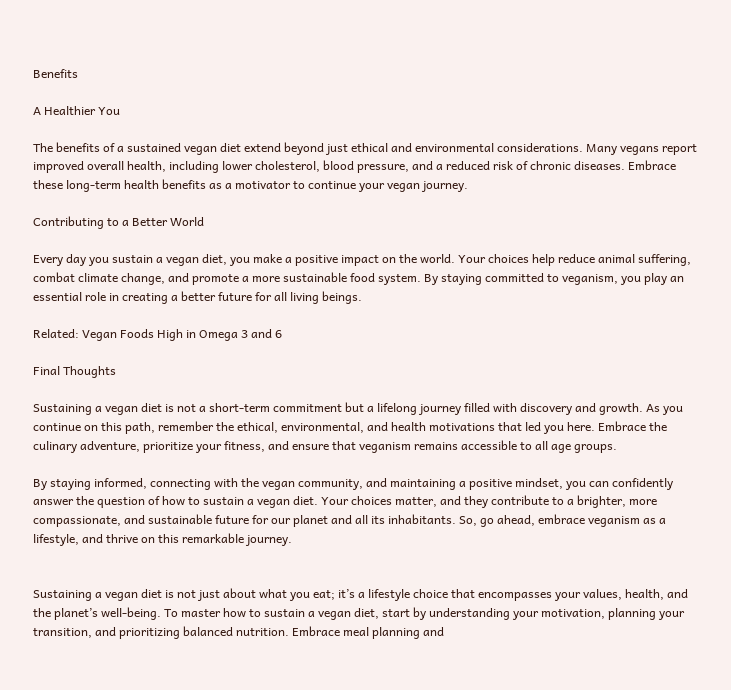Benefits

A Healthier You

The benefits of a sustained vegan diet extend beyond just ethical and environmental considerations. Many vegans report improved overall health, including lower cholesterol, blood pressure, and a reduced risk of chronic diseases. Embrace these long-term health benefits as a motivator to continue your vegan journey.

Contributing to a Better World

Every day you sustain a vegan diet, you make a positive impact on the world. Your choices help reduce animal suffering, combat climate change, and promote a more sustainable food system. By staying committed to veganism, you play an essential role in creating a better future for all living beings.

Related: Vegan Foods High in Omega 3 and 6

Final Thoughts

Sustaining a vegan diet is not a short-term commitment but a lifelong journey filled with discovery and growth. As you continue on this path, remember the ethical, environmental, and health motivations that led you here. Embrace the culinary adventure, prioritize your fitness, and ensure that veganism remains accessible to all age groups.

By staying informed, connecting with the vegan community, and maintaining a positive mindset, you can confidently answer the question of how to sustain a vegan diet. Your choices matter, and they contribute to a brighter, more compassionate, and sustainable future for our planet and all its inhabitants. So, go ahead, embrace veganism as a lifestyle, and thrive on this remarkable journey.


Sustaining a vegan diet is not just about what you eat; it’s a lifestyle choice that encompasses your values, health, and the planet’s well-being. To master how to sustain a vegan diet, start by understanding your motivation, planning your transition, and prioritizing balanced nutrition. Embrace meal planning and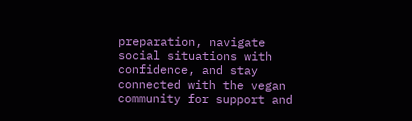preparation, navigate social situations with confidence, and stay connected with the vegan community for support and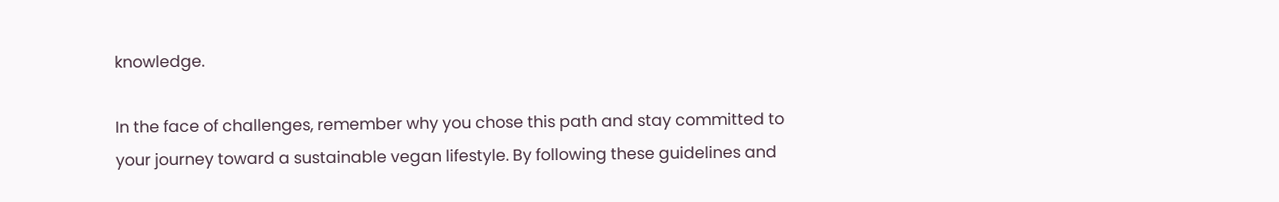knowledge.

In the face of challenges, remember why you chose this path and stay committed to your journey toward a sustainable vegan lifestyle. By following these guidelines and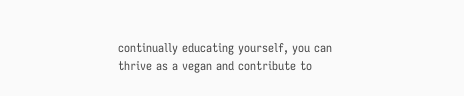continually educating yourself, you can thrive as a vegan and contribute to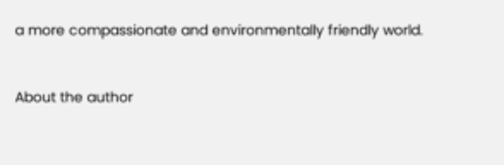a more compassionate and environmentally friendly world.


About the author